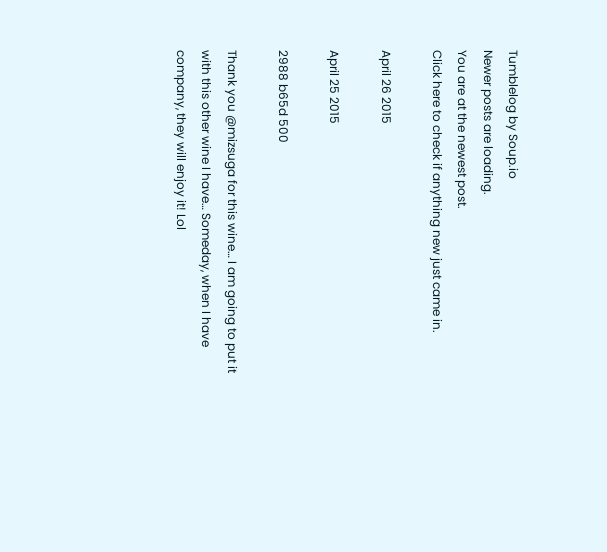Tumblelog by Soup.io
Newer posts are loading.
You are at the newest post.
Click here to check if anything new just came in.

April 26 2015

April 25 2015

2988 b65d 500

Thank you @mizsuga for this wine… I am going to put it with this other wine I have… Someday, when I have company, they will enjoy it! Lol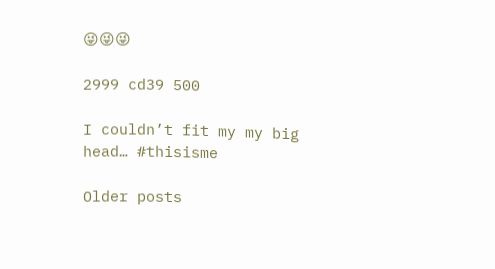😜😜😜

2999 cd39 500

I couldn’t fit my my big head… #thisisme

Older posts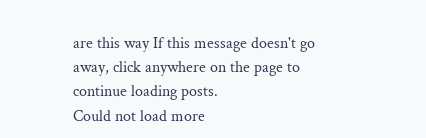are this way If this message doesn't go away, click anywhere on the page to continue loading posts.
Could not load more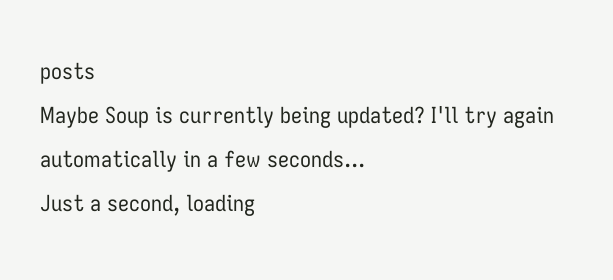posts
Maybe Soup is currently being updated? I'll try again automatically in a few seconds...
Just a second, loading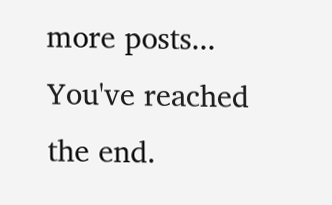more posts...
You've reached the end.